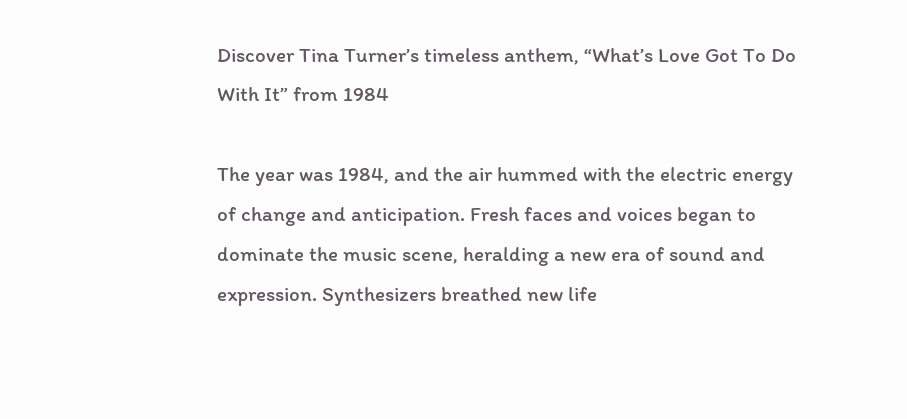Discover Tina Turner’s timeless anthem, “What’s Love Got To Do With It” from 1984

The year was 1984, and the air hummed with the electric energy of change and anticipation. Fresh faces and voices began to dominate the music scene, heralding a new era of sound and expression. Synthesizers breathed new life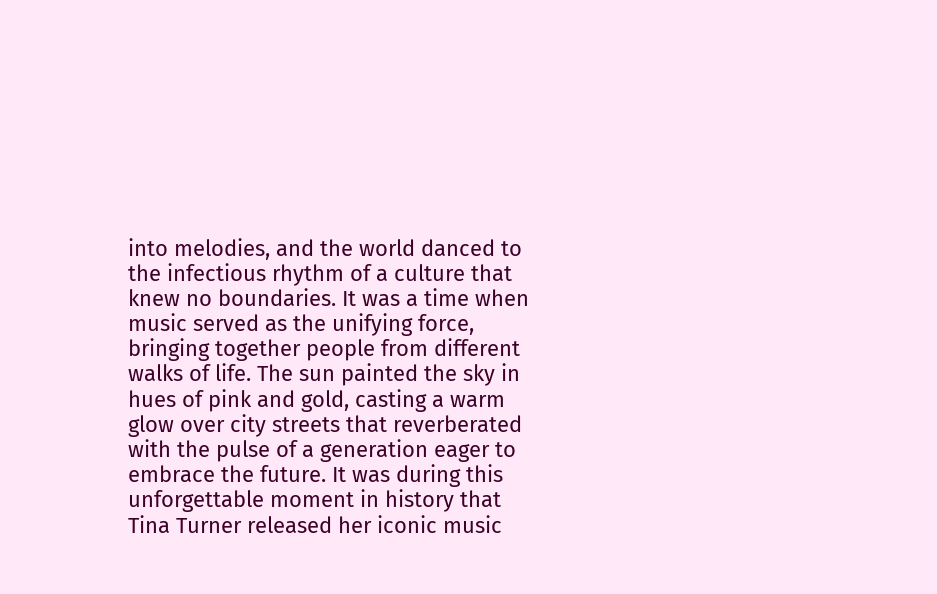into melodies, and the world danced to the infectious rhythm of a culture that knew no boundaries. It was a time when music served as the unifying force, bringing together people from different walks of life. The sun painted the sky in hues of pink and gold, casting a warm glow over city streets that reverberated with the pulse of a generation eager to embrace the future. It was during this unforgettable moment in history that Tina Turner released her iconic music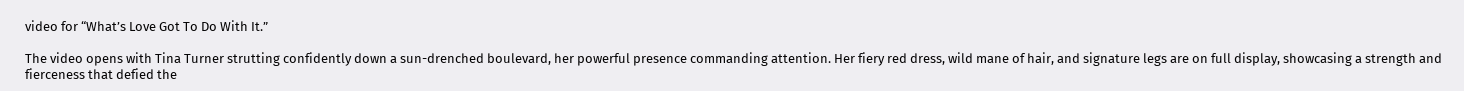video for “What’s Love Got To Do With It.”

The video opens with Tina Turner strutting confidently down a sun-drenched boulevard, her powerful presence commanding attention. Her fiery red dress, wild mane of hair, and signature legs are on full display, showcasing a strength and fierceness that defied the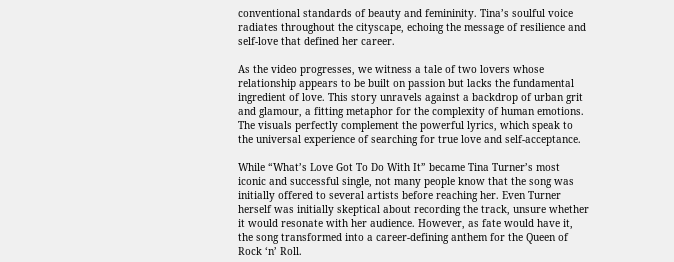conventional standards of beauty and femininity. Tina’s soulful voice radiates throughout the cityscape, echoing the message of resilience and self-love that defined her career.

As the video progresses, we witness a tale of two lovers whose relationship appears to be built on passion but lacks the fundamental ingredient of love. This story unravels against a backdrop of urban grit and glamour, a fitting metaphor for the complexity of human emotions. The visuals perfectly complement the powerful lyrics, which speak to the universal experience of searching for true love and self-acceptance.

While “What’s Love Got To Do With It” became Tina Turner’s most iconic and successful single, not many people know that the song was initially offered to several artists before reaching her. Even Turner herself was initially skeptical about recording the track, unsure whether it would resonate with her audience. However, as fate would have it, the song transformed into a career-defining anthem for the Queen of Rock ‘n’ Roll.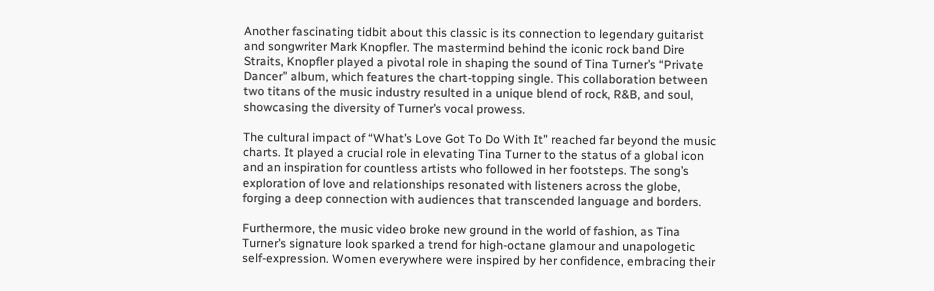Another fascinating tidbit about this classic is its connection to legendary guitarist and songwriter Mark Knopfler. The mastermind behind the iconic rock band Dire Straits, Knopfler played a pivotal role in shaping the sound of Tina Turner’s “Private Dancer” album, which features the chart-topping single. This collaboration between two titans of the music industry resulted in a unique blend of rock, R&B, and soul, showcasing the diversity of Turner’s vocal prowess.

The cultural impact of “What’s Love Got To Do With It” reached far beyond the music charts. It played a crucial role in elevating Tina Turner to the status of a global icon and an inspiration for countless artists who followed in her footsteps. The song’s exploration of love and relationships resonated with listeners across the globe, forging a deep connection with audiences that transcended language and borders.

Furthermore, the music video broke new ground in the world of fashion, as Tina Turner’s signature look sparked a trend for high-octane glamour and unapologetic self-expression. Women everywhere were inspired by her confidence, embracing their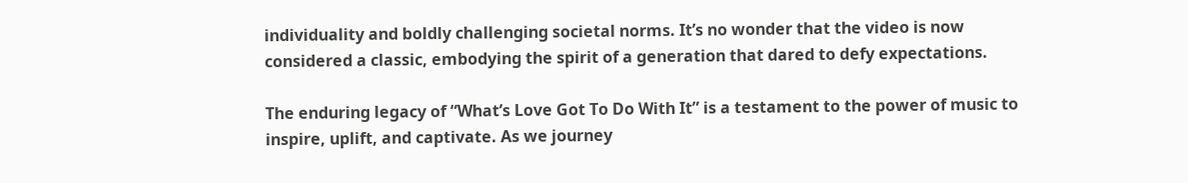individuality and boldly challenging societal norms. It’s no wonder that the video is now considered a classic, embodying the spirit of a generation that dared to defy expectations.

The enduring legacy of “What’s Love Got To Do With It” is a testament to the power of music to inspire, uplift, and captivate. As we journey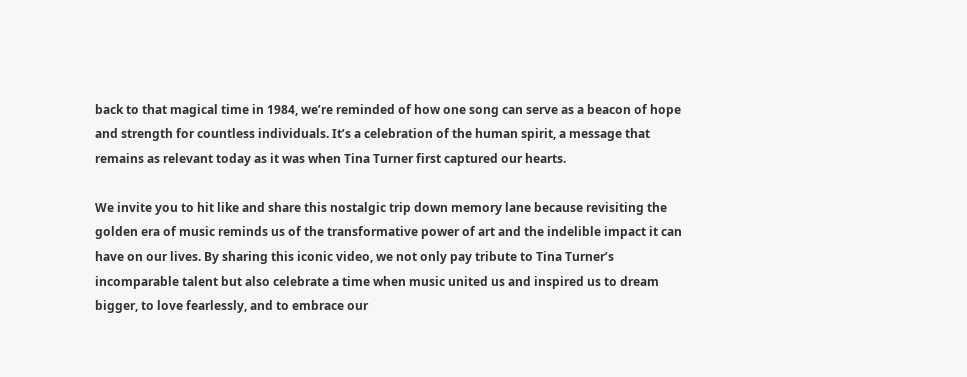back to that magical time in 1984, we’re reminded of how one song can serve as a beacon of hope and strength for countless individuals. It’s a celebration of the human spirit, a message that remains as relevant today as it was when Tina Turner first captured our hearts.

We invite you to hit like and share this nostalgic trip down memory lane because revisiting the golden era of music reminds us of the transformative power of art and the indelible impact it can have on our lives. By sharing this iconic video, we not only pay tribute to Tina Turner’s incomparable talent but also celebrate a time when music united us and inspired us to dream bigger, to love fearlessly, and to embrace our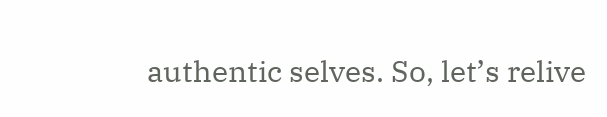authentic selves. So, let’s relive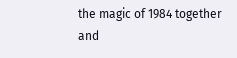the magic of 1984 together and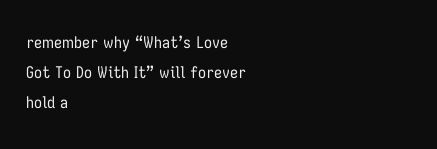remember why “What’s Love Got To Do With It” will forever hold a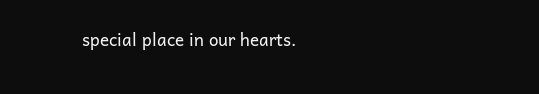special place in our hearts.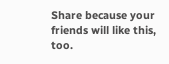Share because your friends will like this, too.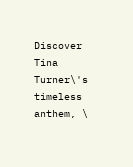Discover Tina Turner\'s timeless anthem, \